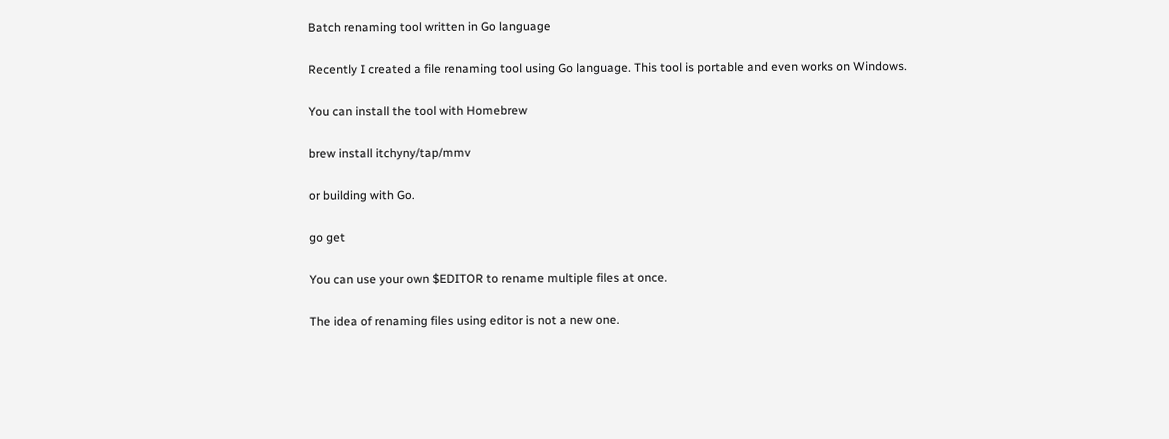Batch renaming tool written in Go language

Recently I created a file renaming tool using Go language. This tool is portable and even works on Windows.

You can install the tool with Homebrew

brew install itchyny/tap/mmv

or building with Go.

go get

You can use your own $EDITOR to rename multiple files at once.

The idea of renaming files using editor is not a new one.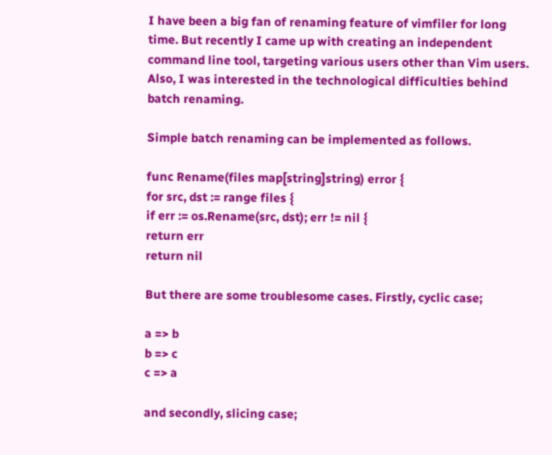I have been a big fan of renaming feature of vimfiler for long time. But recently I came up with creating an independent command line tool, targeting various users other than Vim users. Also, I was interested in the technological difficulties behind batch renaming.

Simple batch renaming can be implemented as follows.

func Rename(files map[string]string) error {
for src, dst := range files {
if err := os.Rename(src, dst); err != nil {
return err
return nil

But there are some troublesome cases. Firstly, cyclic case;

a => b
b => c
c => a

and secondly, slicing case;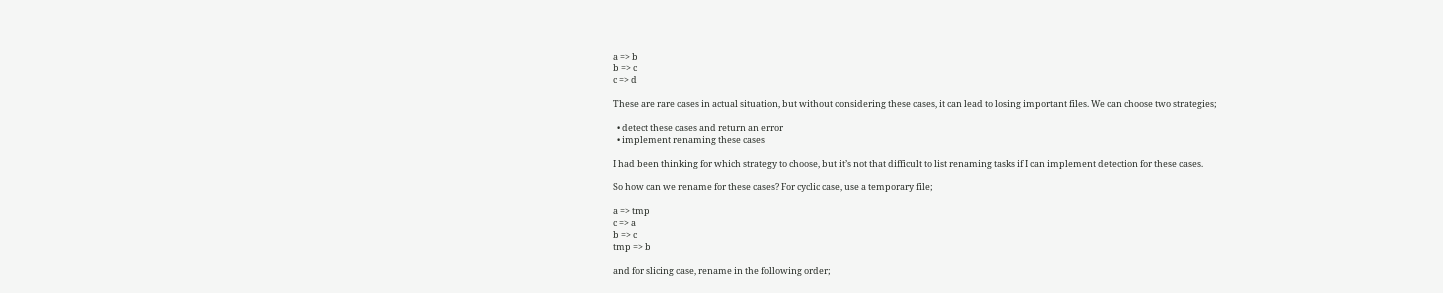a => b
b => c
c => d

These are rare cases in actual situation, but without considering these cases, it can lead to losing important files. We can choose two strategies;

  • detect these cases and return an error
  • implement renaming these cases

I had been thinking for which strategy to choose, but it’s not that difficult to list renaming tasks if I can implement detection for these cases.

So how can we rename for these cases? For cyclic case, use a temporary file;

a => tmp
c => a
b => c
tmp => b

and for slicing case, rename in the following order;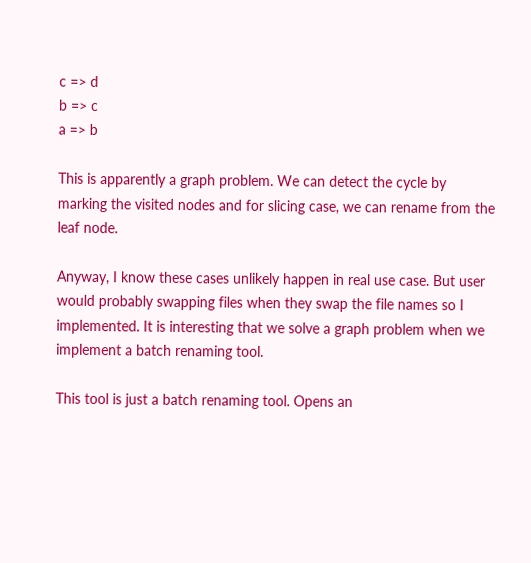c => d
b => c
a => b

This is apparently a graph problem. We can detect the cycle by marking the visited nodes and for slicing case, we can rename from the leaf node.

Anyway, I know these cases unlikely happen in real use case. But user would probably swapping files when they swap the file names so I implemented. It is interesting that we solve a graph problem when we implement a batch renaming tool.

This tool is just a batch renaming tool. Opens an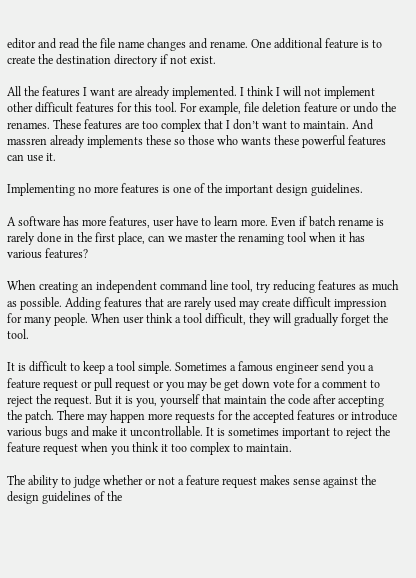editor and read the file name changes and rename. One additional feature is to create the destination directory if not exist.

All the features I want are already implemented. I think I will not implement other difficult features for this tool. For example, file deletion feature or undo the renames. These features are too complex that I don’t want to maintain. And massren already implements these so those who wants these powerful features can use it.

Implementing no more features is one of the important design guidelines.

A software has more features, user have to learn more. Even if batch rename is rarely done in the first place, can we master the renaming tool when it has various features?

When creating an independent command line tool, try reducing features as much as possible. Adding features that are rarely used may create difficult impression for many people. When user think a tool difficult, they will gradually forget the tool.

It is difficult to keep a tool simple. Sometimes a famous engineer send you a feature request or pull request or you may be get down vote for a comment to reject the request. But it is you, yourself that maintain the code after accepting the patch. There may happen more requests for the accepted features or introduce various bugs and make it uncontrollable. It is sometimes important to reject the feature request when you think it too complex to maintain.

The ability to judge whether or not a feature request makes sense against the design guidelines of the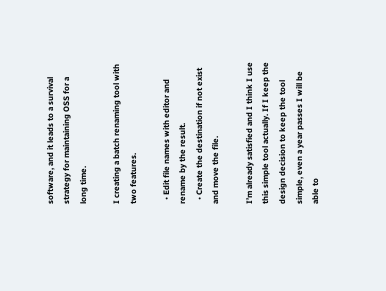software, and it leads to a survival strategy for maintaining OSS for a long time.

I creating a batch renaming tool with two features.

  • Edit file names with editor and rename by the result.
  • Create the destination if not exist and move the file.

I’m already satisfied and I think I use this simple tool actually. If I keep the design decision to keep the tool simple, even a year passes I will be able to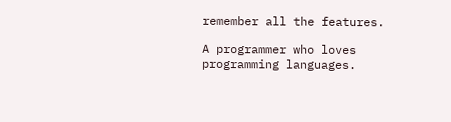remember all the features.

A programmer who loves programming languages.